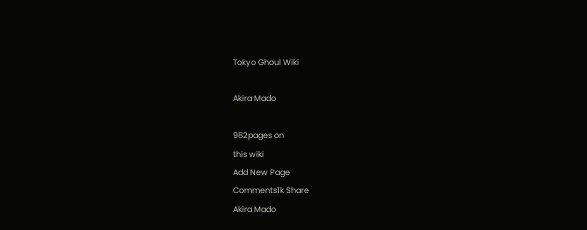Tokyo Ghoul Wiki

Akira Mado

982pages on
this wiki
Add New Page
Comments1k Share
Akira Mado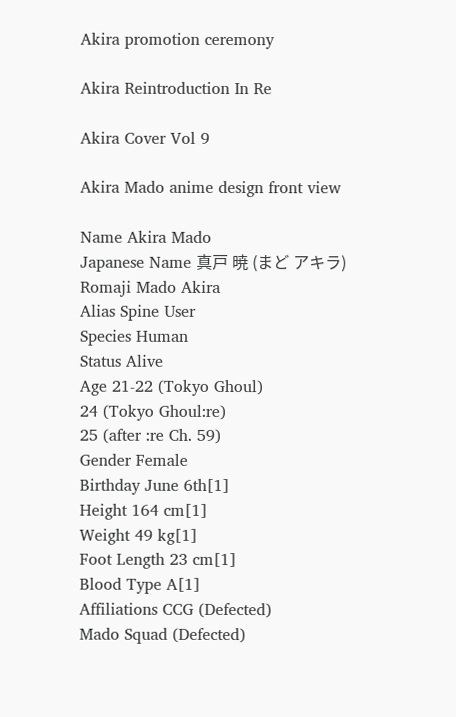Akira promotion ceremony

Akira Reintroduction In Re

Akira Cover Vol 9

Akira Mado anime design front view

Name Akira Mado
Japanese Name 真戸 暁 (まど アキラ)
Romaji Mado Akira
Alias Spine User
Species Human
Status Alive
Age 21-22 (Tokyo Ghoul)
24 (Tokyo Ghoul:re)
25 (after :re Ch. 59)
Gender Female
Birthday June 6th[1]
Height 164 cm[1]
Weight 49 kg[1]
Foot Length 23 cm[1]
Blood Type A[1]
Affiliations CCG (Defected)
Mado Squad (Defected)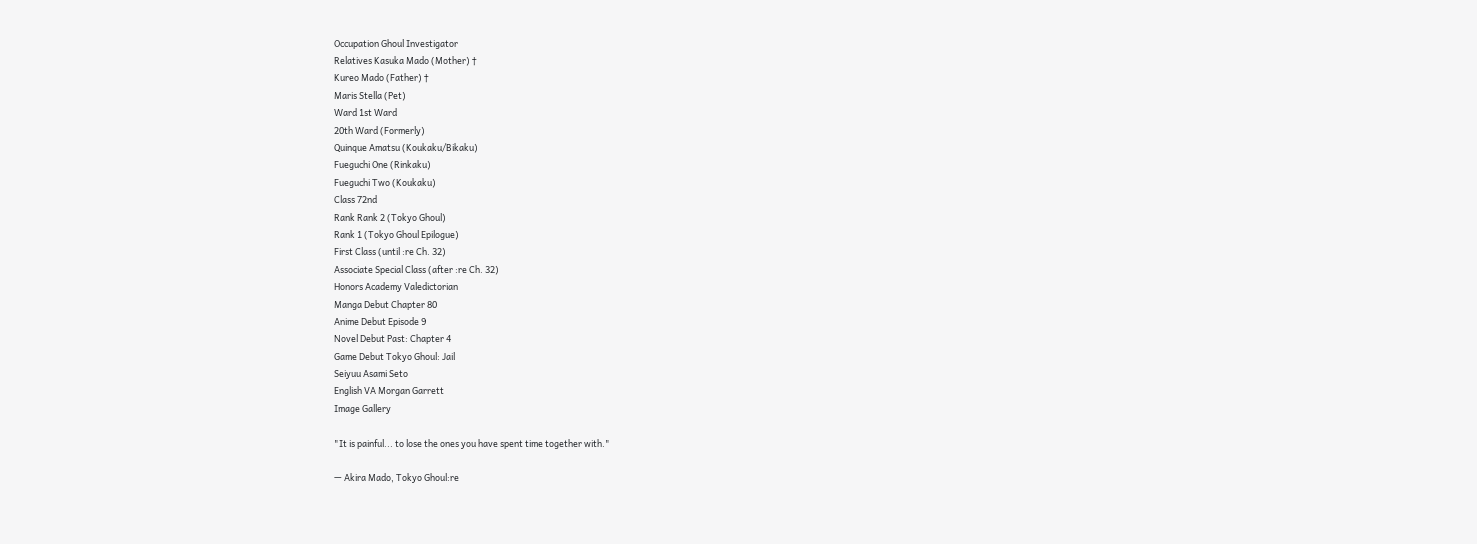Occupation Ghoul Investigator
Relatives Kasuka Mado (Mother) †
Kureo Mado (Father) †
Maris Stella (Pet)
Ward 1st Ward
20th Ward (Formerly)
Quinque Amatsu (Koukaku/Bikaku)
Fueguchi One (Rinkaku)
Fueguchi Two (Koukaku)
Class 72nd
Rank Rank 2 (Tokyo Ghoul)
Rank 1 (Tokyo Ghoul Epilogue)
First Class (until :re Ch. 32)
Associate Special Class (after :re Ch. 32)
Honors Academy Valedictorian
Manga Debut Chapter 80
Anime Debut Episode 9
Novel Debut Past: Chapter 4
Game Debut Tokyo Ghoul: Jail
Seiyuu Asami Seto
English VA Morgan Garrett
Image Gallery

"It is painful... to lose the ones you have spent time together with."

— Akira Mado, Tokyo Ghoul:re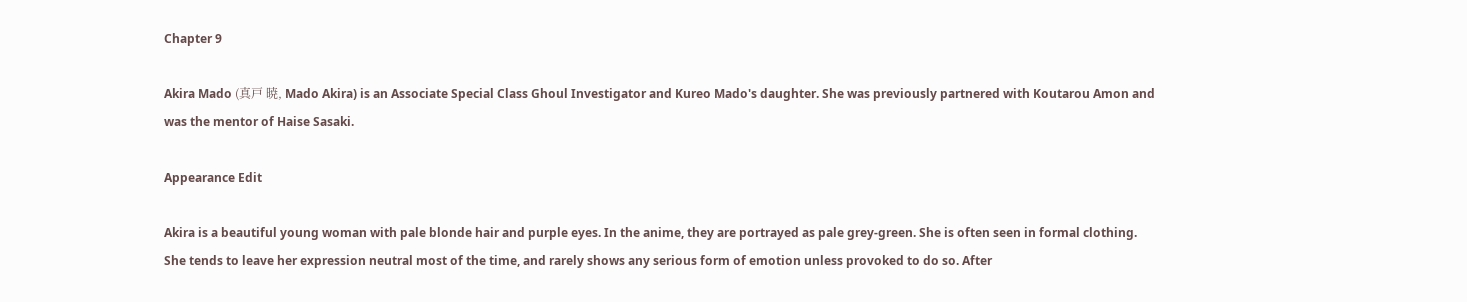Chapter 9

Akira Mado (真戸 暁, Mado Akira) is an Associate Special Class Ghoul Investigator and Kureo Mado's daughter. She was previously partnered with Koutarou Amon and was the mentor of Haise Sasaki.

Appearance Edit

Akira is a beautiful young woman with pale blonde hair and purple eyes. In the anime, they are portrayed as pale grey-green. She is often seen in formal clothing. She tends to leave her expression neutral most of the time, and rarely shows any serious form of emotion unless provoked to do so. After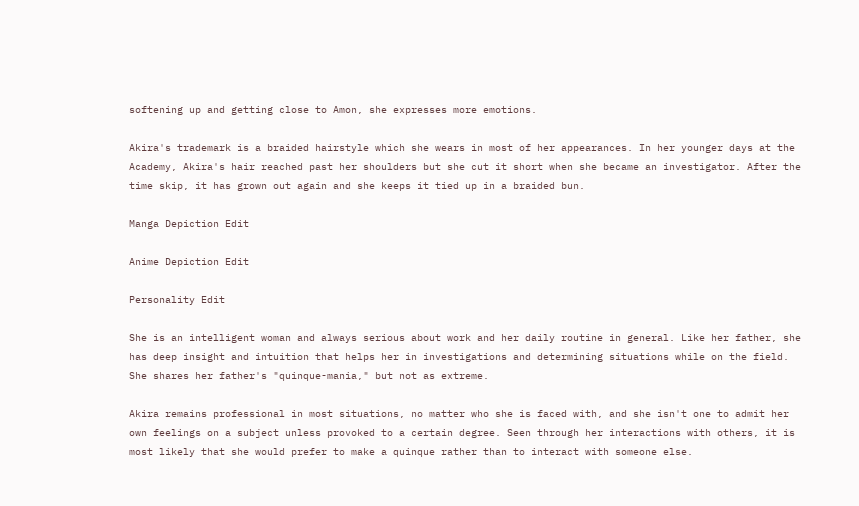softening up and getting close to Amon, she expresses more emotions.

Akira's trademark is a braided hairstyle which she wears in most of her appearances. In her younger days at the Academy, Akira's hair reached past her shoulders but she cut it short when she became an investigator. After the time skip, it has grown out again and she keeps it tied up in a braided bun.

Manga Depiction Edit

Anime Depiction Edit

Personality Edit

She is an intelligent woman and always serious about work and her daily routine in general. Like her father, she has deep insight and intuition that helps her in investigations and determining situations while on the field. She shares her father's "quinque-mania," but not as extreme.

Akira remains professional in most situations, no matter who she is faced with, and she isn't one to admit her own feelings on a subject unless provoked to a certain degree. Seen through her interactions with others, it is most likely that she would prefer to make a quinque rather than to interact with someone else.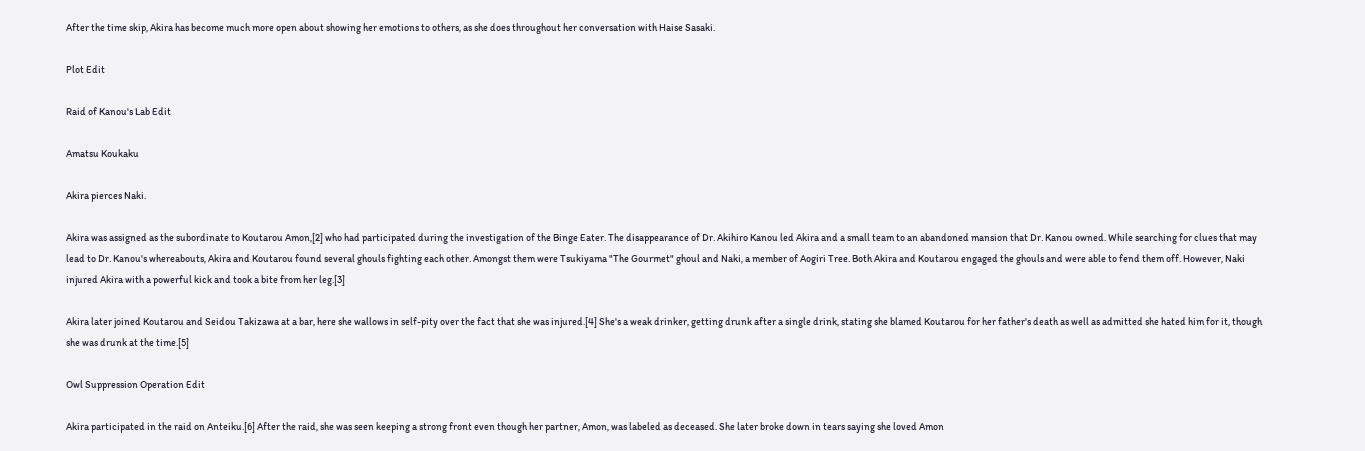After the time skip, Akira has become much more open about showing her emotions to others, as she does throughout her conversation with Haise Sasaki.

Plot Edit

Raid of Kanou's Lab Edit

Amatsu Koukaku

Akira pierces Naki.

Akira was assigned as the subordinate to Koutarou Amon,[2] who had participated during the investigation of the Binge Eater. The disappearance of Dr. Akihiro Kanou led Akira and a small team to an abandoned mansion that Dr. Kanou owned. While searching for clues that may lead to Dr. Kanou's whereabouts, Akira and Koutarou found several ghouls fighting each other. Amongst them were Tsukiyama "The Gourmet" ghoul and Naki, a member of Aogiri Tree. Both Akira and Koutarou engaged the ghouls and were able to fend them off. However, Naki injured Akira with a powerful kick and took a bite from her leg.[3]

Akira later joined Koutarou and Seidou Takizawa at a bar, here she wallows in self-pity over the fact that she was injured.[4] She's a weak drinker, getting drunk after a single drink, stating she blamed Koutarou for her father's death as well as admitted she hated him for it, though she was drunk at the time.[5]

Owl Suppression Operation Edit

Akira participated in the raid on Anteiku.[6] After the raid, she was seen keeping a strong front even though her partner, Amon, was labeled as deceased. She later broke down in tears saying she loved Amon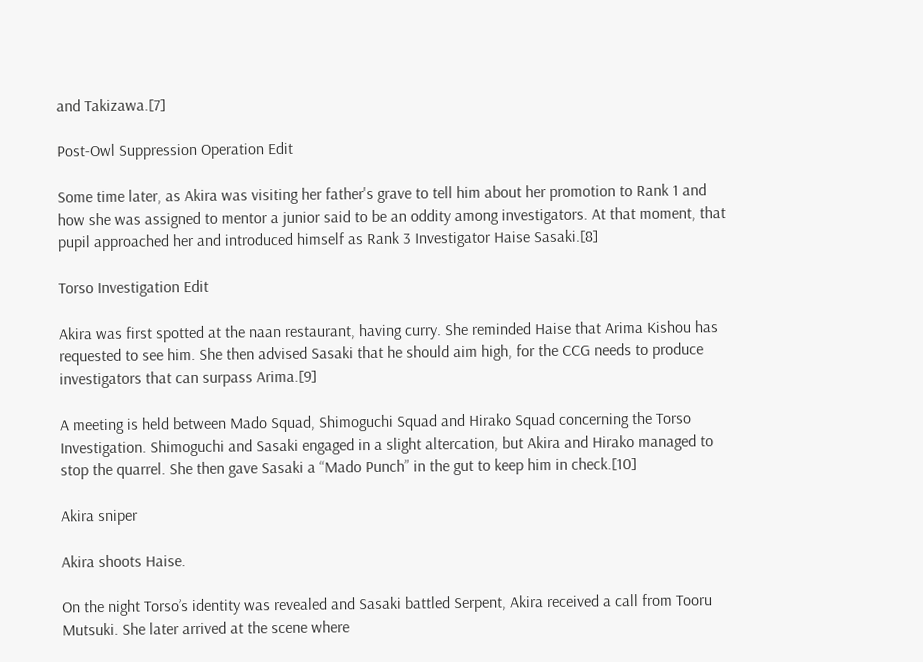and Takizawa.[7]

Post-Owl Suppression Operation Edit

Some time later, as Akira was visiting her father's grave to tell him about her promotion to Rank 1 and how she was assigned to mentor a junior said to be an oddity among investigators. At that moment, that pupil approached her and introduced himself as Rank 3 Investigator Haise Sasaki.[8]

Torso Investigation Edit

Akira was first spotted at the naan restaurant, having curry. She reminded Haise that Arima Kishou has requested to see him. She then advised Sasaki that he should aim high, for the CCG needs to produce investigators that can surpass Arima.[9]

A meeting is held between Mado Squad, Shimoguchi Squad and Hirako Squad concerning the Torso Investigation. Shimoguchi and Sasaki engaged in a slight altercation, but Akira and Hirako managed to stop the quarrel. She then gave Sasaki a “Mado Punch” in the gut to keep him in check.[10]

Akira sniper

Akira shoots Haise.

On the night Torso’s identity was revealed and Sasaki battled Serpent, Akira received a call from Tooru Mutsuki. She later arrived at the scene where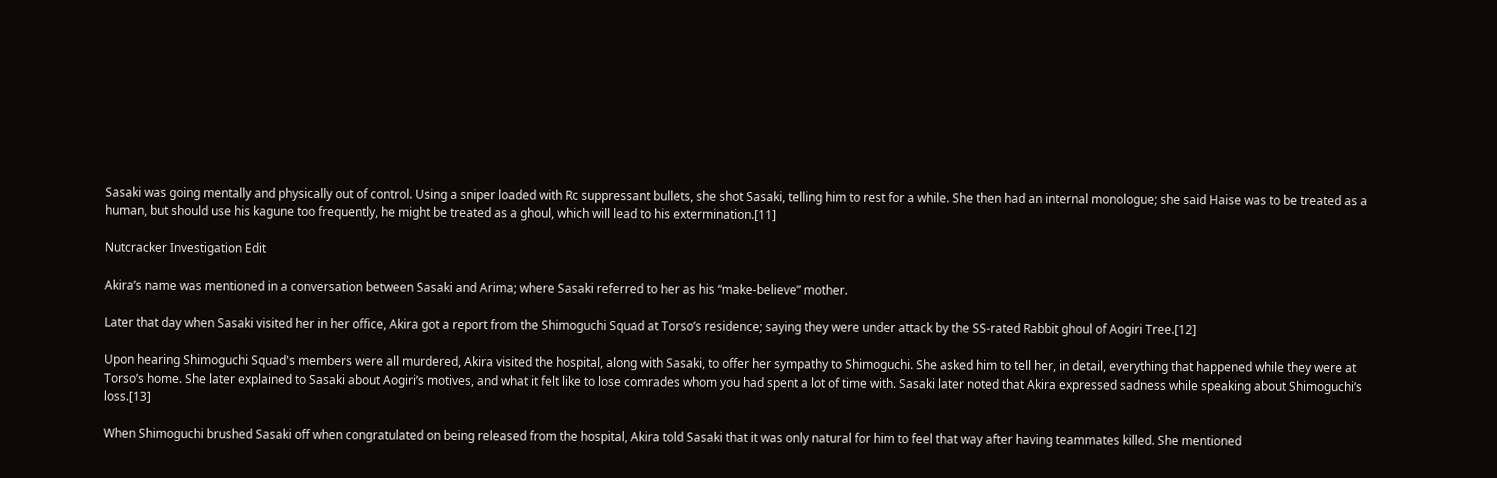Sasaki was going mentally and physically out of control. Using a sniper loaded with Rc suppressant bullets, she shot Sasaki, telling him to rest for a while. She then had an internal monologue; she said Haise was to be treated as a human, but should use his kagune too frequently, he might be treated as a ghoul, which will lead to his extermination.[11]

Nutcracker Investigation Edit

Akira’s name was mentioned in a conversation between Sasaki and Arima; where Sasaki referred to her as his “make-believe” mother.

Later that day when Sasaki visited her in her office, Akira got a report from the Shimoguchi Squad at Torso’s residence; saying they were under attack by the SS-rated Rabbit ghoul of Aogiri Tree.[12]

Upon hearing Shimoguchi Squad's members were all murdered, Akira visited the hospital, along with Sasaki, to offer her sympathy to Shimoguchi. She asked him to tell her, in detail, everything that happened while they were at Torso’s home. She later explained to Sasaki about Aogiri’s motives, and what it felt like to lose comrades whom you had spent a lot of time with. Sasaki later noted that Akira expressed sadness while speaking about Shimoguchi’s loss.[13]

When Shimoguchi brushed Sasaki off when congratulated on being released from the hospital, Akira told Sasaki that it was only natural for him to feel that way after having teammates killed. She mentioned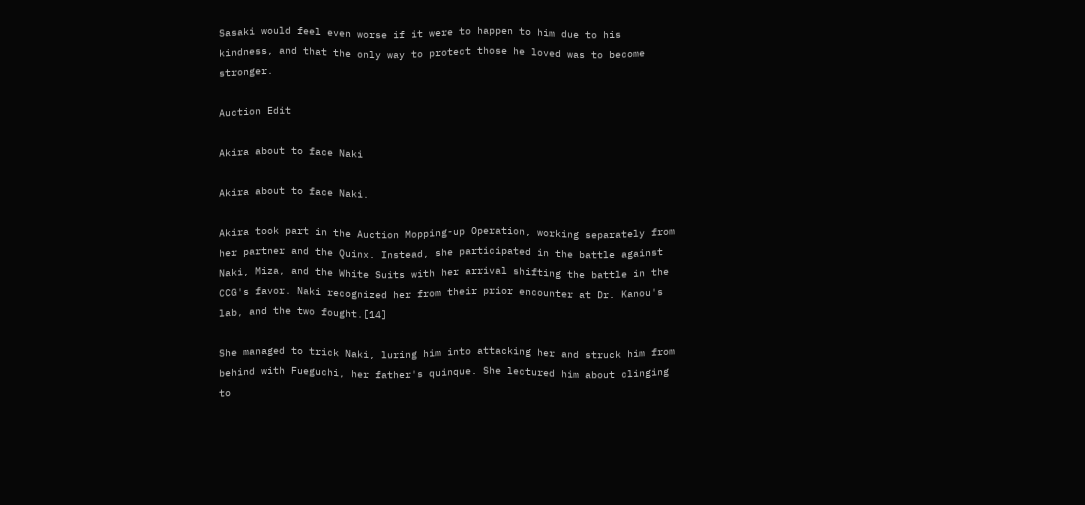Sasaki would feel even worse if it were to happen to him due to his kindness, and that the only way to protect those he loved was to become stronger.

Auction Edit

Akira about to face Naki

Akira about to face Naki.

Akira took part in the Auction Mopping-up Operation, working separately from her partner and the Quinx. Instead, she participated in the battle against Naki, Miza, and the White Suits with her arrival shifting the battle in the CCG's favor. Naki recognized her from their prior encounter at Dr. Kanou's lab, and the two fought.[14]

She managed to trick Naki, luring him into attacking her and struck him from behind with Fueguchi, her father's quinque. She lectured him about clinging to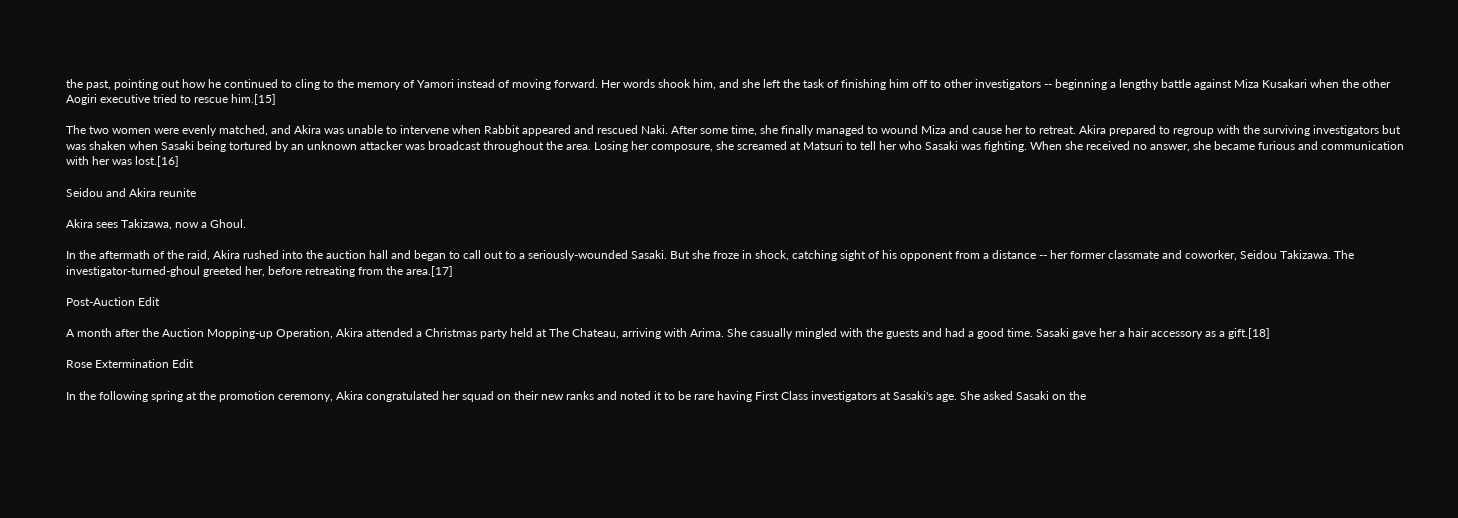the past, pointing out how he continued to cling to the memory of Yamori instead of moving forward. Her words shook him, and she left the task of finishing him off to other investigators -- beginning a lengthy battle against Miza Kusakari when the other Aogiri executive tried to rescue him.[15]

The two women were evenly matched, and Akira was unable to intervene when Rabbit appeared and rescued Naki. After some time, she finally managed to wound Miza and cause her to retreat. Akira prepared to regroup with the surviving investigators but was shaken when Sasaki being tortured by an unknown attacker was broadcast throughout the area. Losing her composure, she screamed at Matsuri to tell her who Sasaki was fighting. When she received no answer, she became furious and communication with her was lost.[16]

Seidou and Akira reunite

Akira sees Takizawa, now a Ghoul.

In the aftermath of the raid, Akira rushed into the auction hall and began to call out to a seriously-wounded Sasaki. But she froze in shock, catching sight of his opponent from a distance -- her former classmate and coworker, Seidou Takizawa. The investigator-turned-ghoul greeted her, before retreating from the area.[17]

Post-Auction Edit

A month after the Auction Mopping-up Operation, Akira attended a Christmas party held at The Chateau, arriving with Arima. She casually mingled with the guests and had a good time. Sasaki gave her a hair accessory as a gift.[18]

Rose Extermination Edit

In the following spring at the promotion ceremony, Akira congratulated her squad on their new ranks and noted it to be rare having First Class investigators at Sasaki's age. She asked Sasaki on the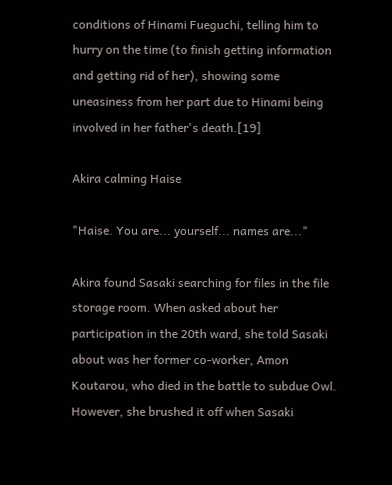conditions of Hinami Fueguchi, telling him to hurry on the time (to finish getting information and getting rid of her), showing some uneasiness from her part due to Hinami being involved in her father's death.[19]

Akira calming Haise

"Haise. You are... yourself... names are..."

Akira found Sasaki searching for files in the file storage room. When asked about her participation in the 20th ward, she told Sasaki about was her former co-worker, Amon Koutarou, who died in the battle to subdue Owl. However, she brushed it off when Sasaki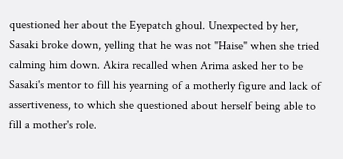questioned her about the Eyepatch ghoul. Unexpected by her, Sasaki broke down, yelling that he was not "Haise" when she tried calming him down. Akira recalled when Arima asked her to be Sasaki's mentor to fill his yearning of a motherly figure and lack of assertiveness, to which she questioned about herself being able to fill a mother's role.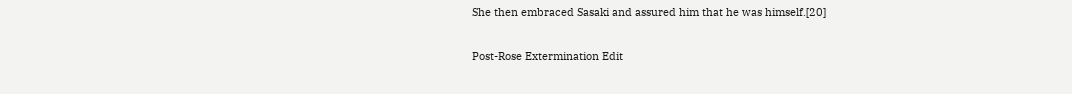She then embraced Sasaki and assured him that he was himself.[20]

Post-Rose Extermination Edit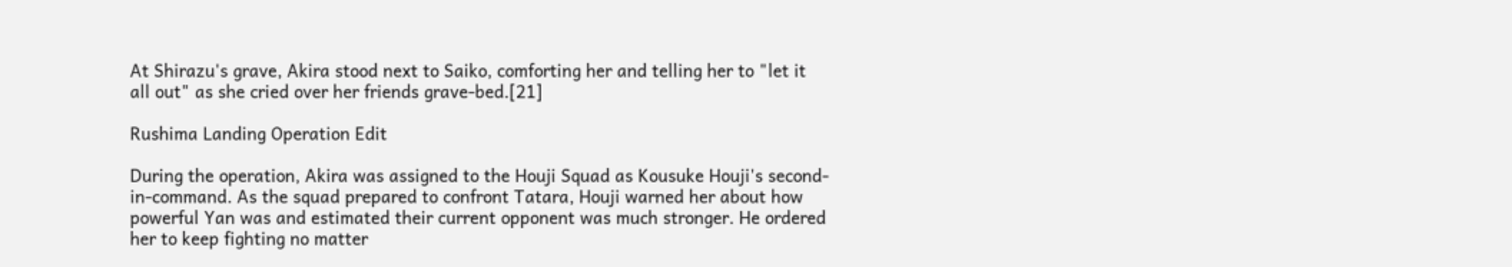At Shirazu's grave, Akira stood next to Saiko, comforting her and telling her to "let it all out" as she cried over her friends grave-bed.[21]

Rushima Landing Operation Edit

During the operation, Akira was assigned to the Houji Squad as Kousuke Houji's second-in-command. As the squad prepared to confront Tatara, Houji warned her about how powerful Yan was and estimated their current opponent was much stronger. He ordered her to keep fighting no matter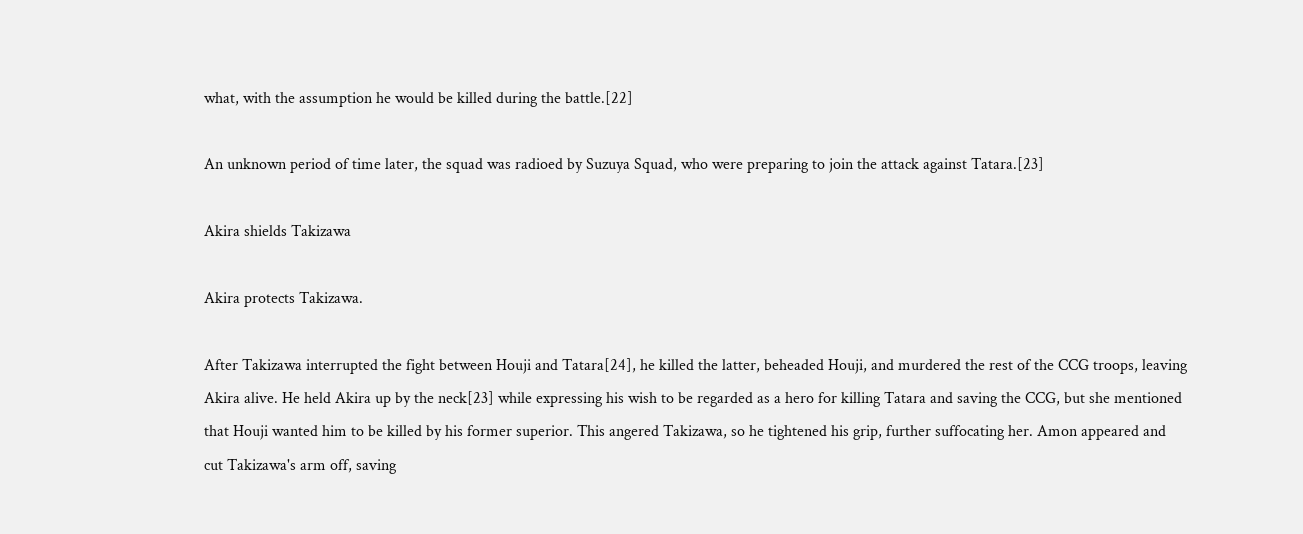what, with the assumption he would be killed during the battle.[22]

An unknown period of time later, the squad was radioed by Suzuya Squad, who were preparing to join the attack against Tatara.[23]

Akira shields Takizawa

Akira protects Takizawa.

After Takizawa interrupted the fight between Houji and Tatara[24], he killed the latter, beheaded Houji, and murdered the rest of the CCG troops, leaving Akira alive. He held Akira up by the neck[23] while expressing his wish to be regarded as a hero for killing Tatara and saving the CCG, but she mentioned that Houji wanted him to be killed by his former superior. This angered Takizawa, so he tightened his grip, further suffocating her. Amon appeared and cut Takizawa's arm off, saving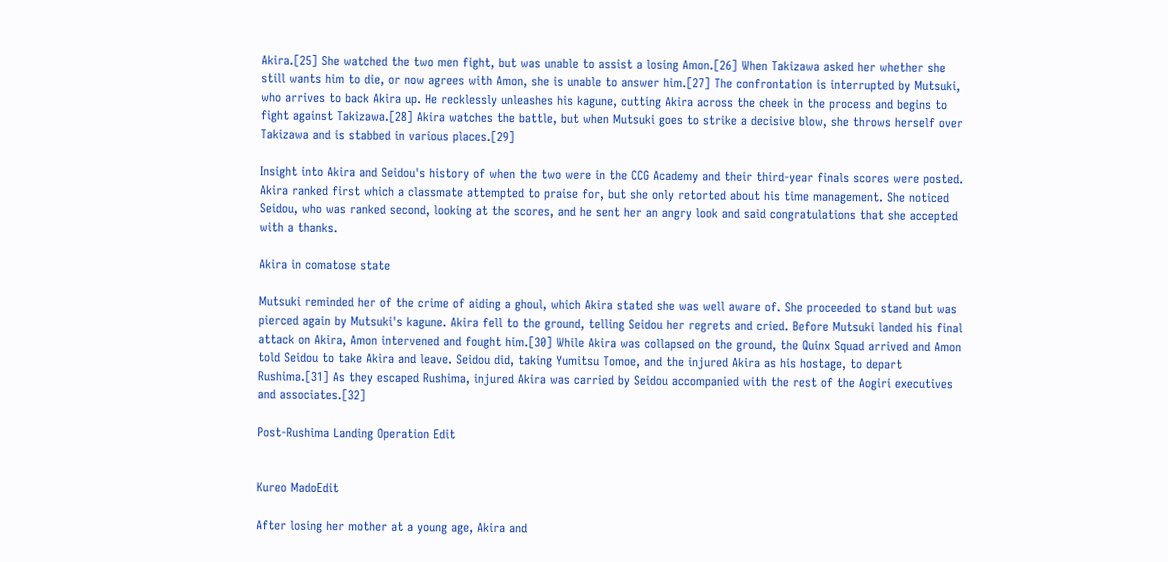Akira.[25] She watched the two men fight, but was unable to assist a losing Amon.[26] When Takizawa asked her whether she still wants him to die, or now agrees with Amon, she is unable to answer him.[27] The confrontation is interrupted by Mutsuki, who arrives to back Akira up. He recklessly unleashes his kagune, cutting Akira across the cheek in the process and begins to fight against Takizawa.[28] Akira watches the battle, but when Mutsuki goes to strike a decisive blow, she throws herself over Takizawa and is stabbed in various places.[29]

Insight into Akira and Seidou's history of when the two were in the CCG Academy and their third-year finals scores were posted. Akira ranked first which a classmate attempted to praise for, but she only retorted about his time management. She noticed Seidou, who was ranked second, looking at the scores, and he sent her an angry look and said congratulations that she accepted with a thanks.

Akira in comatose state

Mutsuki reminded her of the crime of aiding a ghoul, which Akira stated she was well aware of. She proceeded to stand but was pierced again by Mutsuki's kagune. Akira fell to the ground, telling Seidou her regrets and cried. Before Mutsuki landed his final attack on Akira, Amon intervened and fought him.[30] While Akira was collapsed on the ground, the Quinx Squad arrived and Amon told Seidou to take Akira and leave. Seidou did, taking Yumitsu Tomoe, and the injured Akira as his hostage, to depart Rushima.[31] As they escaped Rushima, injured Akira was carried by Seidou accompanied with the rest of the Aogiri executives and associates.[32]

Post-Rushima Landing Operation Edit


Kureo MadoEdit

After losing her mother at a young age, Akira and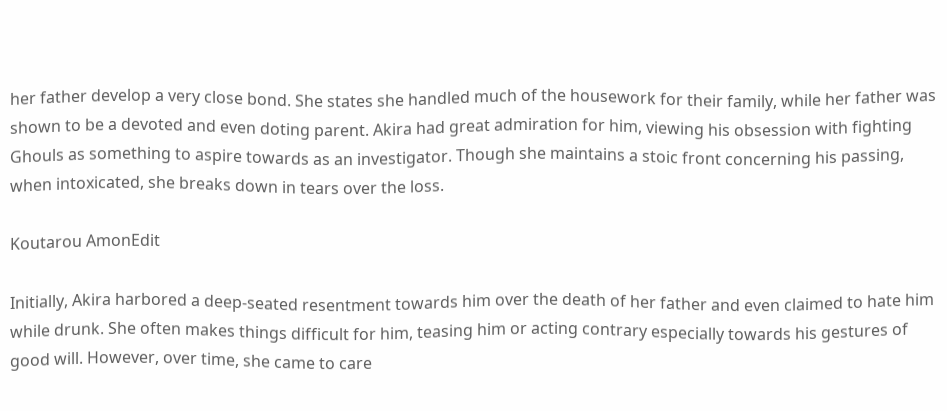her father develop a very close bond. She states she handled much of the housework for their family, while her father was shown to be a devoted and even doting parent. Akira had great admiration for him, viewing his obsession with fighting Ghouls as something to aspire towards as an investigator. Though she maintains a stoic front concerning his passing, when intoxicated, she breaks down in tears over the loss.

Koutarou AmonEdit

Initially, Akira harbored a deep-seated resentment towards him over the death of her father and even claimed to hate him while drunk. She often makes things difficult for him, teasing him or acting contrary especially towards his gestures of good will. However, over time, she came to care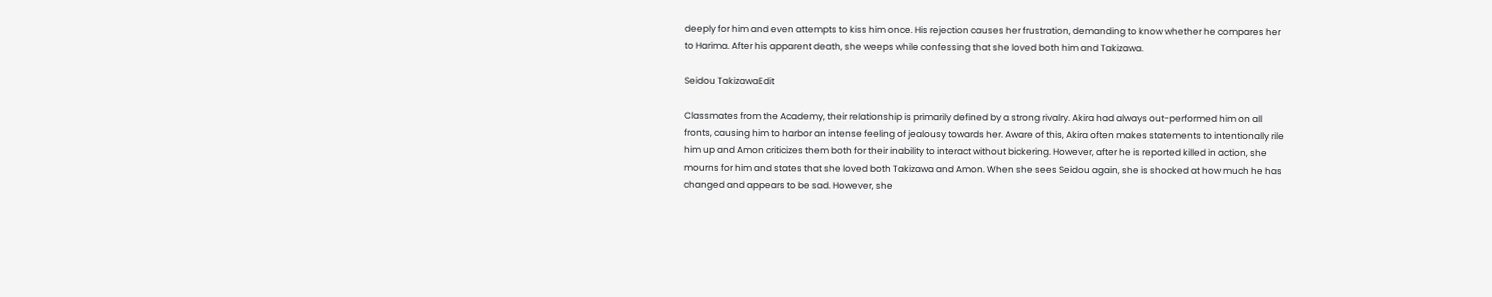deeply for him and even attempts to kiss him once. His rejection causes her frustration, demanding to know whether he compares her to Harima. After his apparent death, she weeps while confessing that she loved both him and Takizawa.

Seidou TakizawaEdit

Classmates from the Academy, their relationship is primarily defined by a strong rivalry. Akira had always out-performed him on all fronts, causing him to harbor an intense feeling of jealousy towards her. Aware of this, Akira often makes statements to intentionally rile him up and Amon criticizes them both for their inability to interact without bickering. However, after he is reported killed in action, she mourns for him and states that she loved both Takizawa and Amon. When she sees Seidou again, she is shocked at how much he has changed and appears to be sad. However, she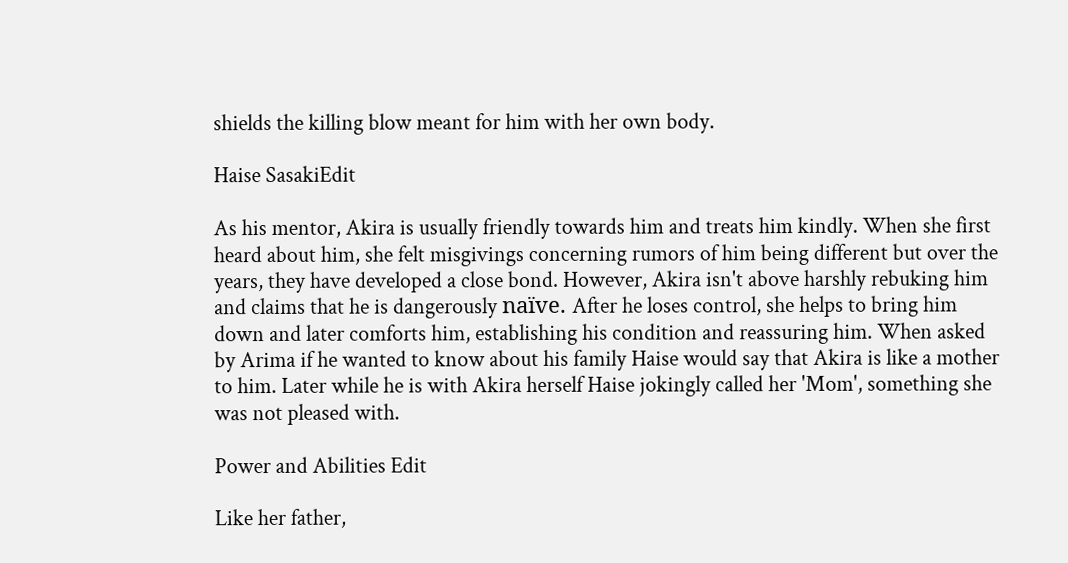shields the killing blow meant for him with her own body.

Haise SasakiEdit

As his mentor, Akira is usually friendly towards him and treats him kindly. When she first heard about him, she felt misgivings concerning rumors of him being different but over the years, they have developed a close bond. However, Akira isn't above harshly rebuking him and claims that he is dangerously naïve. After he loses control, she helps to bring him down and later comforts him, establishing his condition and reassuring him. When asked by Arima if he wanted to know about his family Haise would say that Akira is like a mother to him. Later while he is with Akira herself Haise jokingly called her 'Mom', something she was not pleased with.

Power and Abilities Edit

Like her father,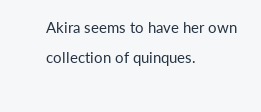Akira seems to have her own collection of quinques.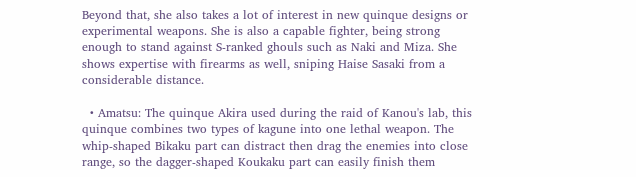Beyond that, she also takes a lot of interest in new quinque designs or experimental weapons. She is also a capable fighter, being strong enough to stand against S-ranked ghouls such as Naki and Miza. She shows expertise with firearms as well, sniping Haise Sasaki from a considerable distance.

  • Amatsu: The quinque Akira used during the raid of Kanou's lab, this quinque combines two types of kagune into one lethal weapon. The whip-shaped Bikaku part can distract then drag the enemies into close range, so the dagger-shaped Koukaku part can easily finish them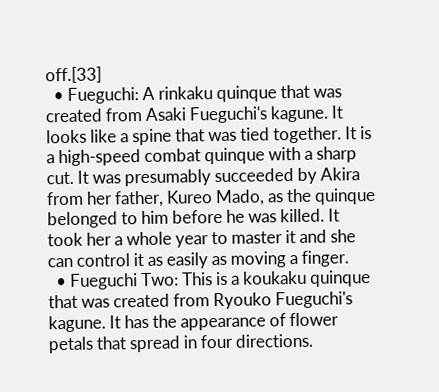off.[33]
  • Fueguchi: A rinkaku quinque that was created from Asaki Fueguchi's kagune. It looks like a spine that was tied together. It is a high-speed combat quinque with a sharp cut. It was presumably succeeded by Akira from her father, Kureo Mado, as the quinque belonged to him before he was killed. It took her a whole year to master it and she can control it as easily as moving a finger.
  • Fueguchi Two: This is a koukaku quinque that was created from Ryouko Fueguchi's kagune. It has the appearance of flower petals that spread in four directions.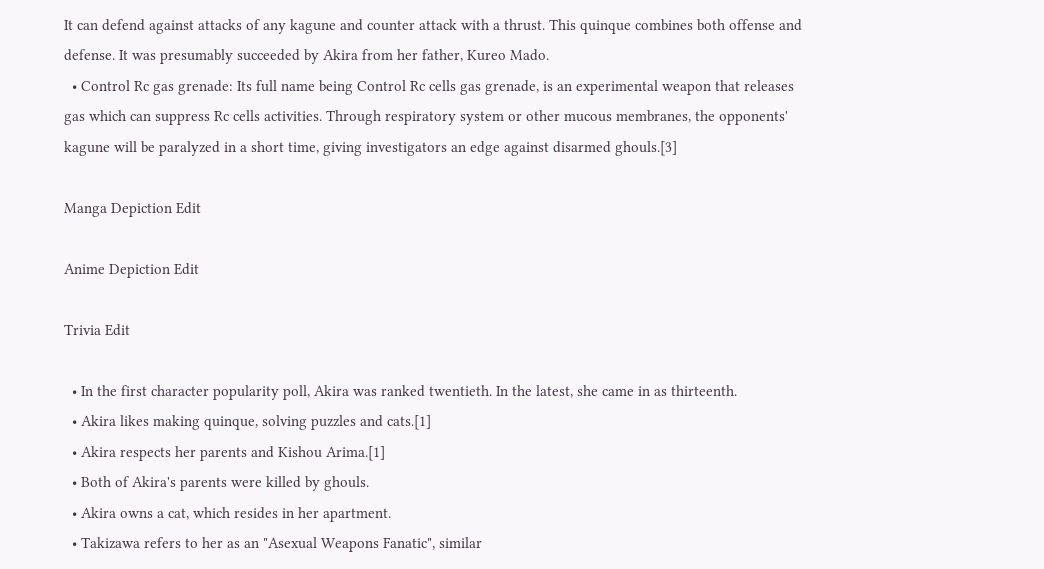It can defend against attacks of any kagune and counter attack with a thrust. This quinque combines both offense and defense. It was presumably succeeded by Akira from her father, Kureo Mado.
  • Control Rc gas grenade: Its full name being Control Rc cells gas grenade, is an experimental weapon that releases gas which can suppress Rc cells activities. Through respiratory system or other mucous membranes, the opponents' kagune will be paralyzed in a short time, giving investigators an edge against disarmed ghouls.[3]

Manga Depiction Edit

Anime Depiction Edit

Trivia Edit

  • In the first character popularity poll, Akira was ranked twentieth. In the latest, she came in as thirteenth.
  • Akira likes making quinque, solving puzzles and cats.[1]
  • Akira respects her parents and Kishou Arima.[1]
  • Both of Akira's parents were killed by ghouls.
  • Akira owns a cat, which resides in her apartment.
  • Takizawa refers to her as an "Asexual Weapons Fanatic", similar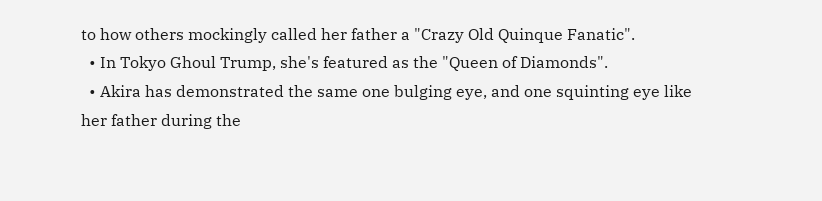to how others mockingly called her father a "Crazy Old Quinque Fanatic".
  • In Tokyo Ghoul Trump, she's featured as the "Queen of Diamonds".
  • Akira has demonstrated the same one bulging eye, and one squinting eye like her father during the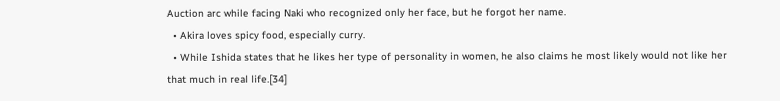Auction arc while facing Naki who recognized only her face, but he forgot her name.
  • Akira loves spicy food, especially curry.
  • While Ishida states that he likes her type of personality in women, he also claims he most likely would not like her that much in real life.[34]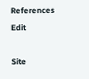References Edit

Site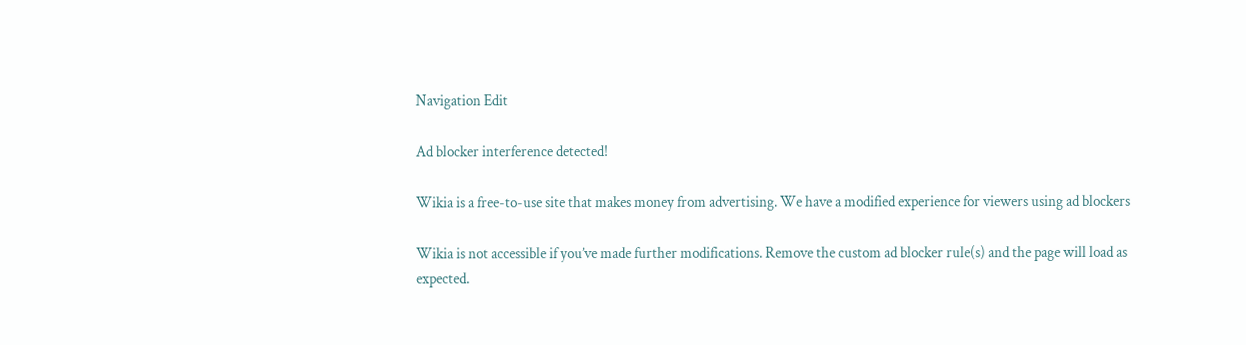Navigation Edit

Ad blocker interference detected!

Wikia is a free-to-use site that makes money from advertising. We have a modified experience for viewers using ad blockers

Wikia is not accessible if you’ve made further modifications. Remove the custom ad blocker rule(s) and the page will load as expected.